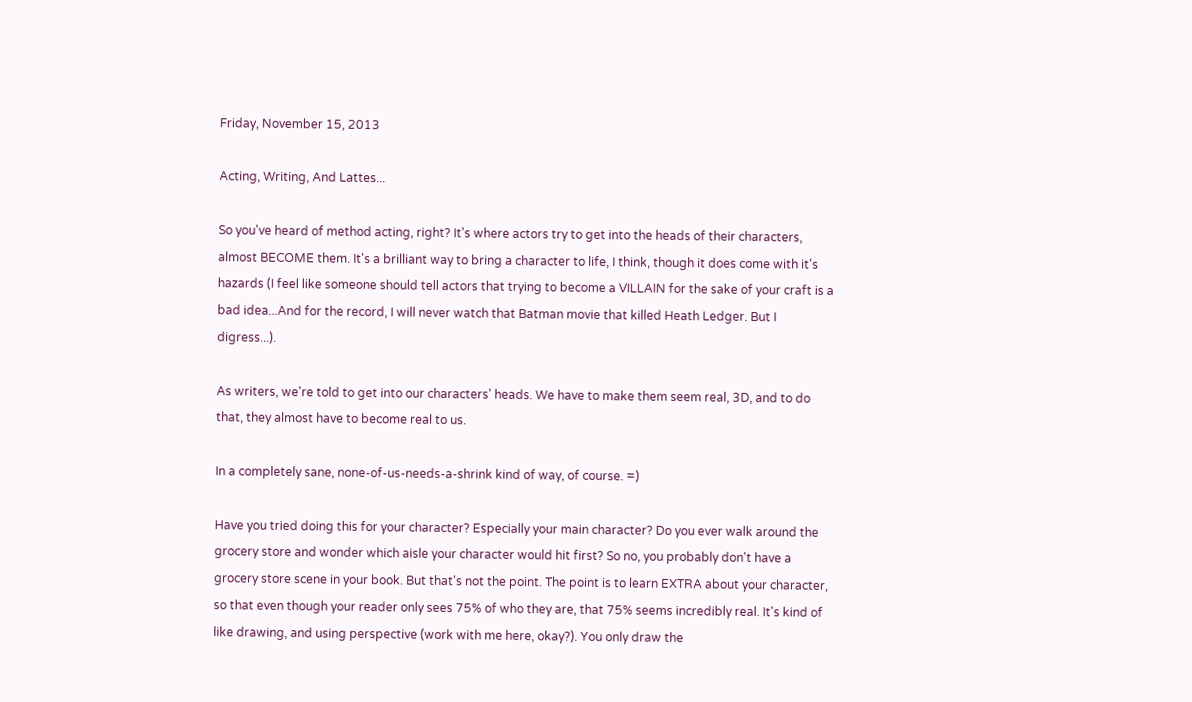Friday, November 15, 2013

Acting, Writing, And Lattes...

So you've heard of method acting, right? It's where actors try to get into the heads of their characters, almost BECOME them. It's a brilliant way to bring a character to life, I think, though it does come with it's hazards (I feel like someone should tell actors that trying to become a VILLAIN for the sake of your craft is a bad idea...And for the record, I will never watch that Batman movie that killed Heath Ledger. But I digress...).

As writers, we're told to get into our characters' heads. We have to make them seem real, 3D, and to do that, they almost have to become real to us.

In a completely sane, none-of-us-needs-a-shrink kind of way, of course. =)

Have you tried doing this for your character? Especially your main character? Do you ever walk around the grocery store and wonder which aisle your character would hit first? So no, you probably don't have a grocery store scene in your book. But that's not the point. The point is to learn EXTRA about your character, so that even though your reader only sees 75% of who they are, that 75% seems incredibly real. It's kind of like drawing, and using perspective (work with me here, okay?). You only draw the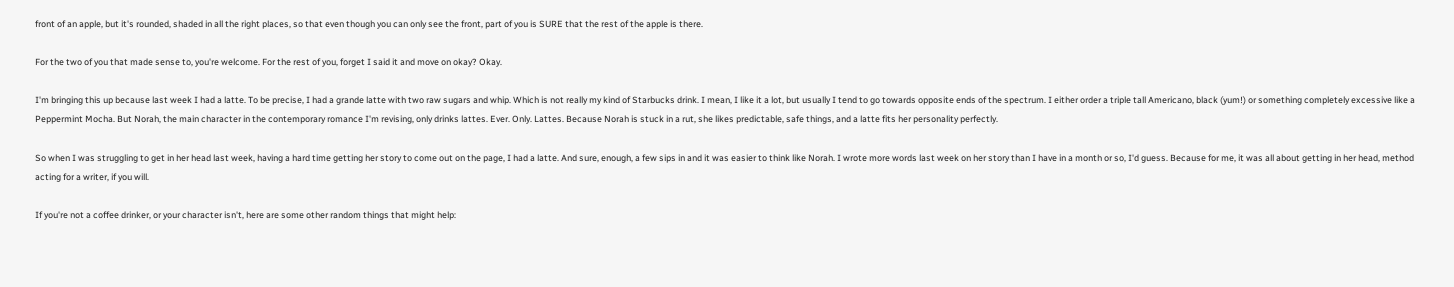front of an apple, but it's rounded, shaded in all the right places, so that even though you can only see the front, part of you is SURE that the rest of the apple is there.

For the two of you that made sense to, you're welcome. For the rest of you, forget I said it and move on okay? Okay.

I'm bringing this up because last week I had a latte. To be precise, I had a grande latte with two raw sugars and whip. Which is not really my kind of Starbucks drink. I mean, I like it a lot, but usually I tend to go towards opposite ends of the spectrum. I either order a triple tall Americano, black (yum!) or something completely excessive like a Peppermint Mocha. But Norah, the main character in the contemporary romance I'm revising, only drinks lattes. Ever. Only. Lattes. Because Norah is stuck in a rut, she likes predictable, safe things, and a latte fits her personality perfectly.

So when I was struggling to get in her head last week, having a hard time getting her story to come out on the page, I had a latte. And sure, enough, a few sips in and it was easier to think like Norah. I wrote more words last week on her story than I have in a month or so, I'd guess. Because for me, it was all about getting in her head, method acting for a writer, if you will.

If you're not a coffee drinker, or your character isn't, here are some other random things that might help: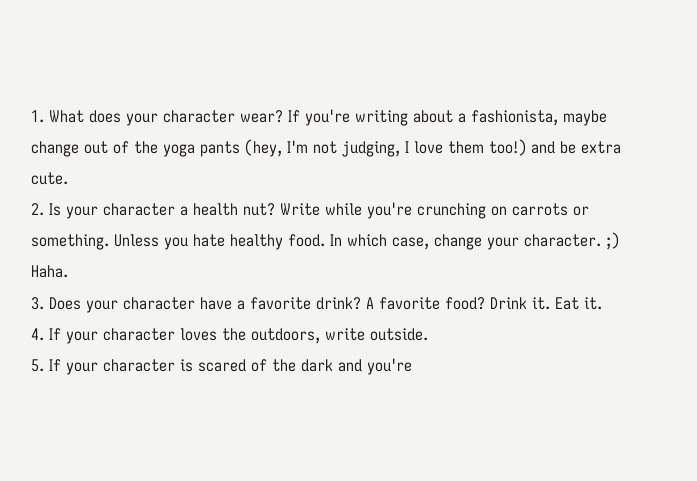1. What does your character wear? If you're writing about a fashionista, maybe change out of the yoga pants (hey, I'm not judging, I love them too!) and be extra cute.
2. Is your character a health nut? Write while you're crunching on carrots or something. Unless you hate healthy food. In which case, change your character. ;) Haha.
3. Does your character have a favorite drink? A favorite food? Drink it. Eat it.
4. If your character loves the outdoors, write outside.
5. If your character is scared of the dark and you're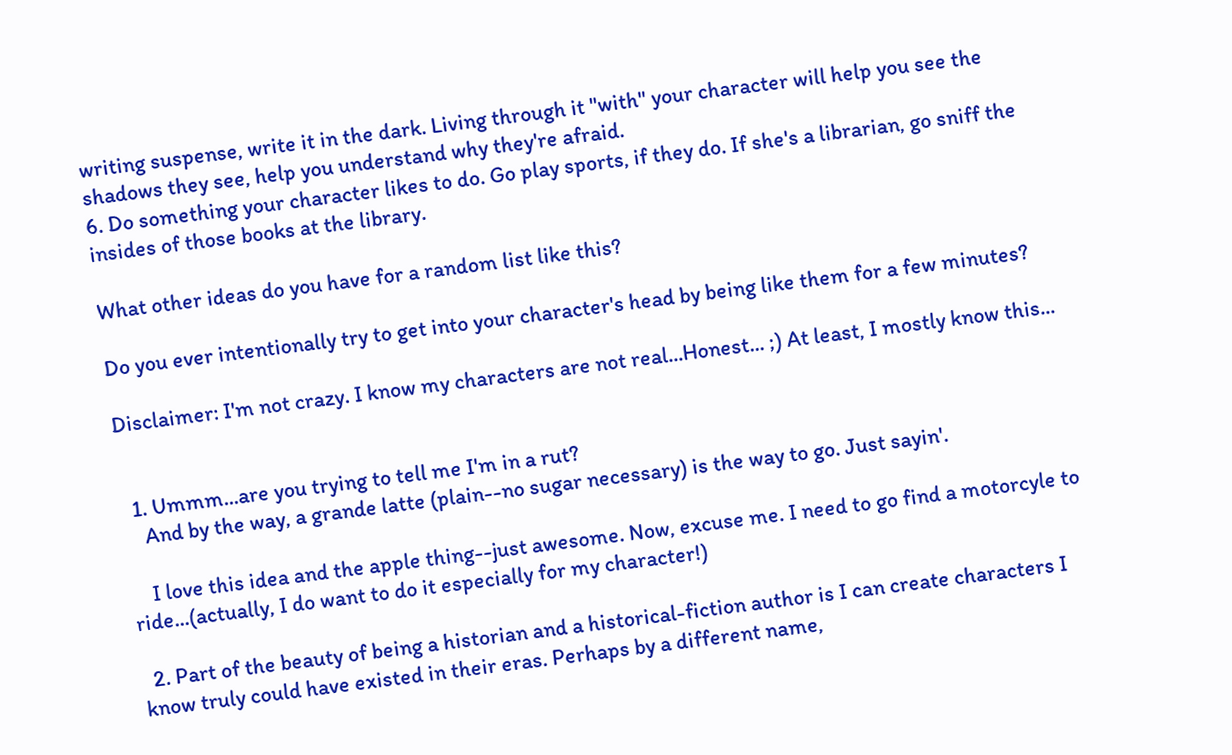writing suspense, write it in the dark. Living through it "with" your character will help you see the shadows they see, help you understand why they're afraid.
6. Do something your character likes to do. Go play sports, if they do. If she's a librarian, go sniff the insides of those books at the library.

What other ideas do you have for a random list like this?

Do you ever intentionally try to get into your character's head by being like them for a few minutes?

Disclaimer: I'm not crazy. I know my characters are not real...Honest... ;) At least, I mostly know this...


  1. Ummm...are you trying to tell me I'm in a rut?
    And by the way, a grande latte (plain--no sugar necessary) is the way to go. Just sayin'.

    I love this idea and the apple thing--just awesome. Now, excuse me. I need to go find a motorcyle to ride...(actually, I do want to do it especially for my character!)

  2. Part of the beauty of being a historian and a historical-fiction author is I can create characters I know truly could have existed in their eras. Perhaps by a different name,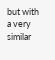but with a very similar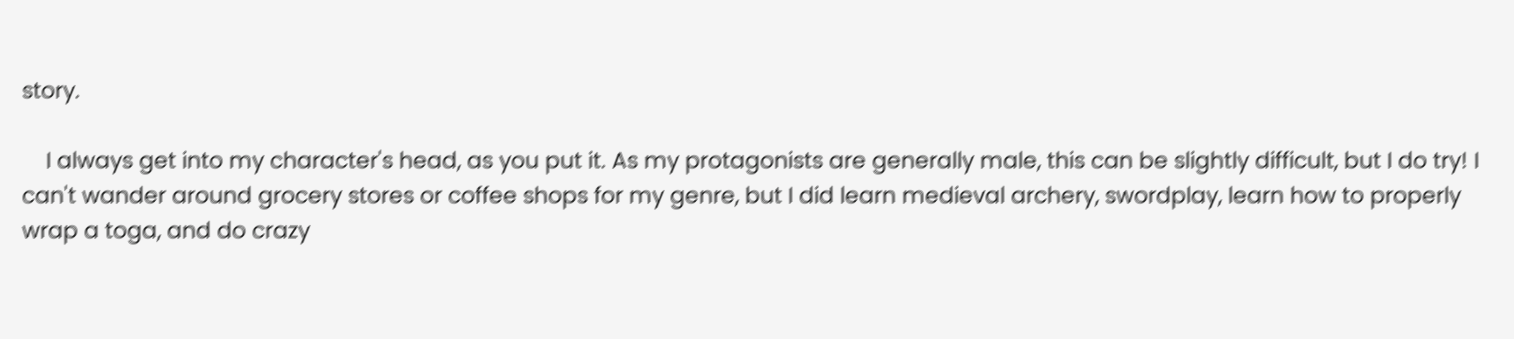story.

    I always get into my character's head, as you put it. As my protagonists are generally male, this can be slightly difficult, but I do try! I can't wander around grocery stores or coffee shops for my genre, but I did learn medieval archery, swordplay, learn how to properly wrap a toga, and do crazy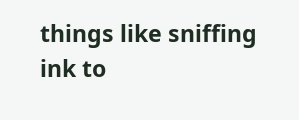things like sniffing ink to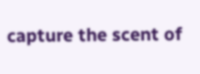capture the scent of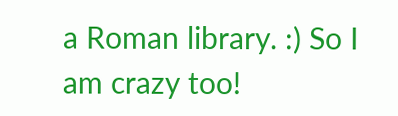a Roman library. :) So I am crazy too!